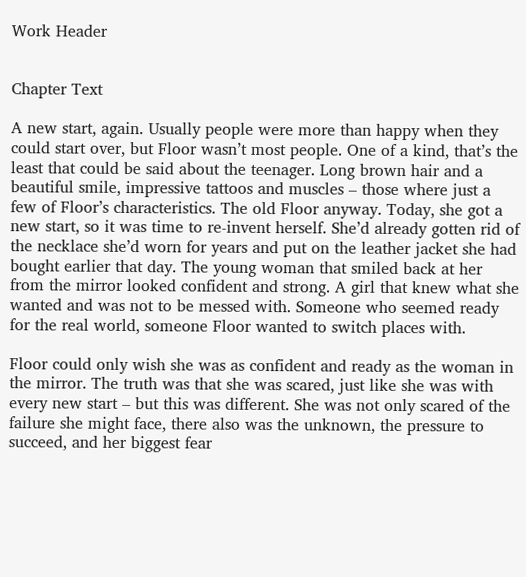Work Header


Chapter Text

A new start, again. Usually people were more than happy when they could start over, but Floor wasn’t most people. One of a kind, that’s the least that could be said about the teenager. Long brown hair and a beautiful smile, impressive tattoos and muscles – those where just a few of Floor’s characteristics. The old Floor anyway. Today, she got a new start, so it was time to re-invent herself. She’d already gotten rid of the necklace she’d worn for years and put on the leather jacket she had bought earlier that day. The young woman that smiled back at her from the mirror looked confident and strong. A girl that knew what she wanted and was not to be messed with. Someone who seemed ready for the real world, someone Floor wanted to switch places with.

Floor could only wish she was as confident and ready as the woman in the mirror. The truth was that she was scared, just like she was with every new start – but this was different. She was not only scared of the failure she might face, there also was the unknown, the pressure to succeed, and her biggest fear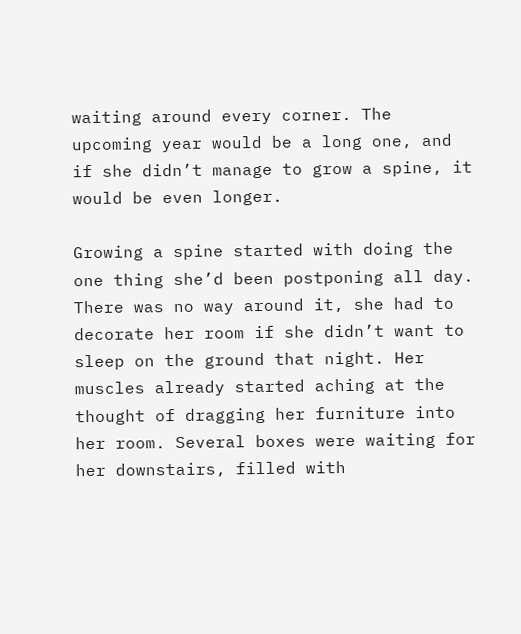waiting around every corner. The upcoming year would be a long one, and if she didn’t manage to grow a spine, it would be even longer.

Growing a spine started with doing the one thing she’d been postponing all day. There was no way around it, she had to decorate her room if she didn’t want to sleep on the ground that night. Her muscles already started aching at the thought of dragging her furniture into her room. Several boxes were waiting for her downstairs, filled with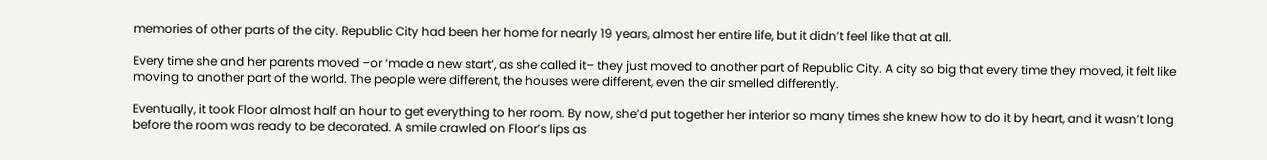memories of other parts of the city. Republic City had been her home for nearly 19 years, almost her entire life, but it didn’t feel like that at all.

Every time she and her parents moved –or ‘made a new start’, as she called it– they just moved to another part of Republic City. A city so big that every time they moved, it felt like moving to another part of the world. The people were different, the houses were different, even the air smelled differently.

Eventually, it took Floor almost half an hour to get everything to her room. By now, she’d put together her interior so many times she knew how to do it by heart, and it wasn’t long before the room was ready to be decorated. A smile crawled on Floor’s lips as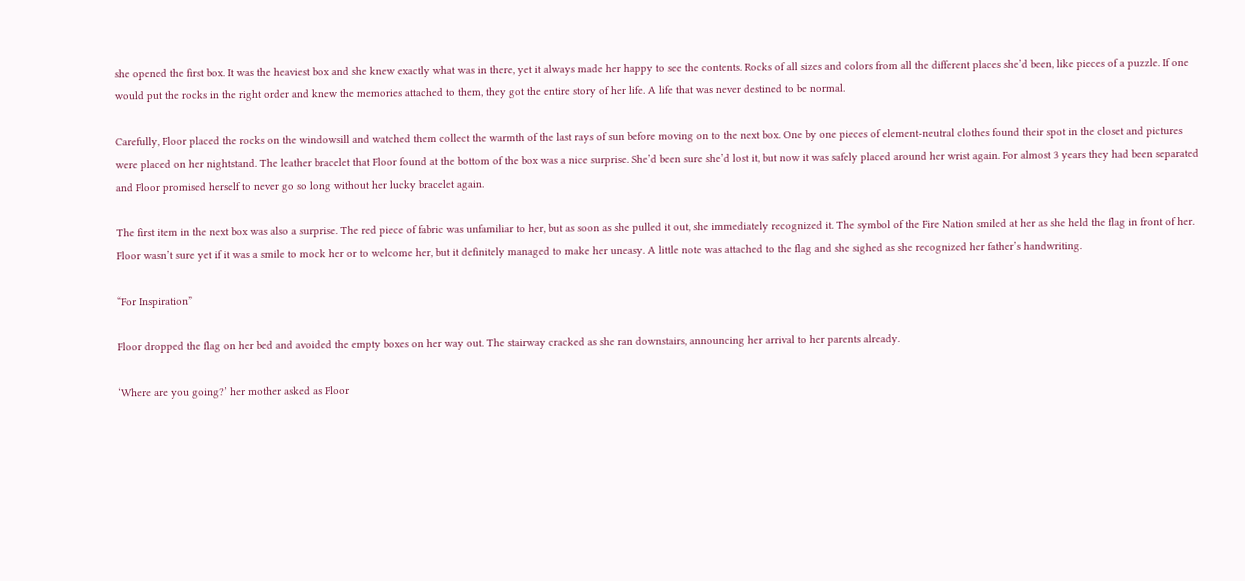she opened the first box. It was the heaviest box and she knew exactly what was in there, yet it always made her happy to see the contents. Rocks of all sizes and colors from all the different places she’d been, like pieces of a puzzle. If one would put the rocks in the right order and knew the memories attached to them, they got the entire story of her life. A life that was never destined to be normal.

Carefully, Floor placed the rocks on the windowsill and watched them collect the warmth of the last rays of sun before moving on to the next box. One by one pieces of element-neutral clothes found their spot in the closet and pictures were placed on her nightstand. The leather bracelet that Floor found at the bottom of the box was a nice surprise. She’d been sure she’d lost it, but now it was safely placed around her wrist again. For almost 3 years they had been separated and Floor promised herself to never go so long without her lucky bracelet again.

The first item in the next box was also a surprise. The red piece of fabric was unfamiliar to her, but as soon as she pulled it out, she immediately recognized it. The symbol of the Fire Nation smiled at her as she held the flag in front of her. Floor wasn’t sure yet if it was a smile to mock her or to welcome her, but it definitely managed to make her uneasy. A little note was attached to the flag and she sighed as she recognized her father’s handwriting.

“For Inspiration”

Floor dropped the flag on her bed and avoided the empty boxes on her way out. The stairway cracked as she ran downstairs, announcing her arrival to her parents already.

‘Where are you going?’ her mother asked as Floor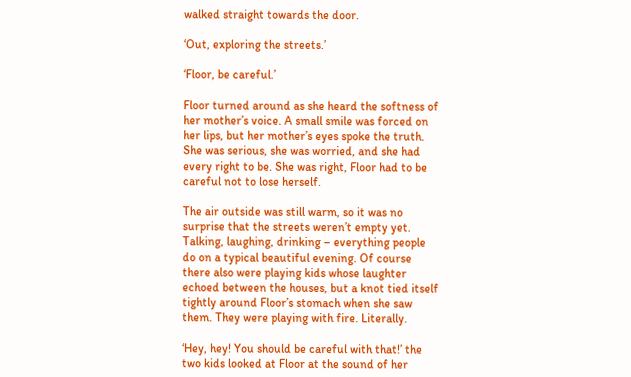walked straight towards the door.

‘Out, exploring the streets.’

‘Floor, be careful.’

Floor turned around as she heard the softness of her mother’s voice. A small smile was forced on her lips, but her mother’s eyes spoke the truth. She was serious, she was worried, and she had every right to be. She was right, Floor had to be careful not to lose herself.

The air outside was still warm, so it was no surprise that the streets weren’t empty yet. Talking, laughing, drinking – everything people do on a typical beautiful evening. Of course there also were playing kids whose laughter echoed between the houses, but a knot tied itself tightly around Floor’s stomach when she saw them. They were playing with fire. Literally.

‘Hey, hey! You should be careful with that!’ the two kids looked at Floor at the sound of her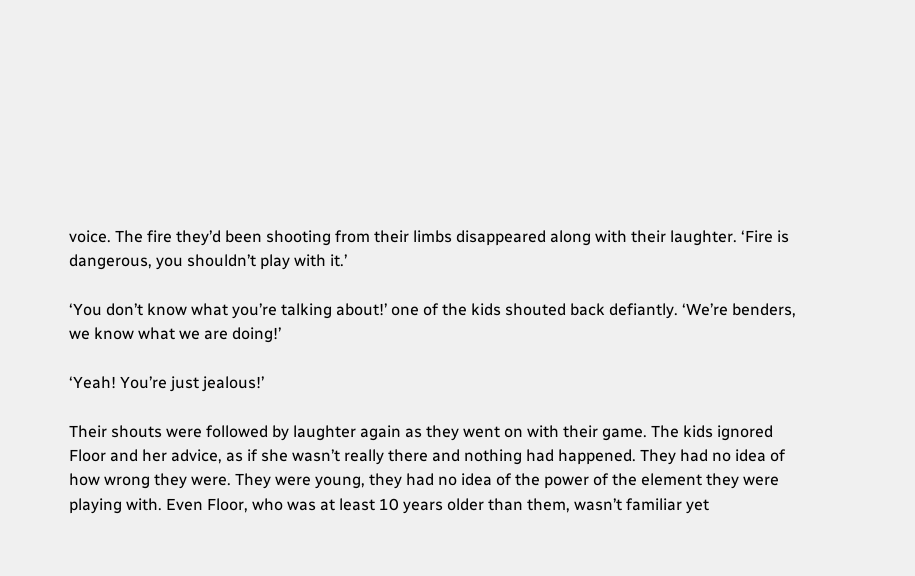voice. The fire they’d been shooting from their limbs disappeared along with their laughter. ‘Fire is dangerous, you shouldn’t play with it.’

‘You don’t know what you’re talking about!’ one of the kids shouted back defiantly. ‘We’re benders, we know what we are doing!’

‘Yeah! You’re just jealous!’

Their shouts were followed by laughter again as they went on with their game. The kids ignored Floor and her advice, as if she wasn’t really there and nothing had happened. They had no idea of how wrong they were. They were young, they had no idea of the power of the element they were playing with. Even Floor, who was at least 10 years older than them, wasn’t familiar yet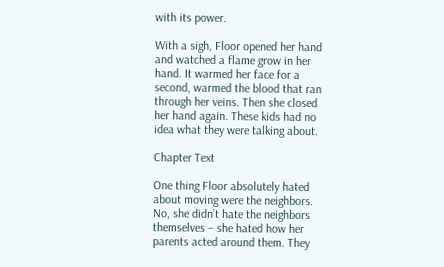with its power.

With a sigh, Floor opened her hand and watched a flame grow in her hand. It warmed her face for a second, warmed the blood that ran through her veins. Then she closed her hand again. These kids had no idea what they were talking about.

Chapter Text

One thing Floor absolutely hated about moving were the neighbors. No, she didn’t hate the neighbors themselves – she hated how her parents acted around them. They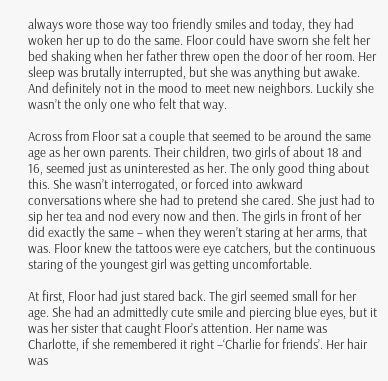always wore those way too friendly smiles and today, they had woken her up to do the same. Floor could have sworn she felt her bed shaking when her father threw open the door of her room. Her sleep was brutally interrupted, but she was anything but awake. And definitely not in the mood to meet new neighbors. Luckily she wasn’t the only one who felt that way.

Across from Floor sat a couple that seemed to be around the same age as her own parents. Their children, two girls of about 18 and 16, seemed just as uninterested as her. The only good thing about this. She wasn’t interrogated, or forced into awkward conversations where she had to pretend she cared. She just had to sip her tea and nod every now and then. The girls in front of her did exactly the same – when they weren’t staring at her arms, that was. Floor knew the tattoos were eye catchers, but the continuous staring of the youngest girl was getting uncomfortable.

At first, Floor had just stared back. The girl seemed small for her age. She had an admittedly cute smile and piercing blue eyes, but it was her sister that caught Floor’s attention. Her name was Charlotte, if she remembered it right –‘Charlie for friends’. Her hair was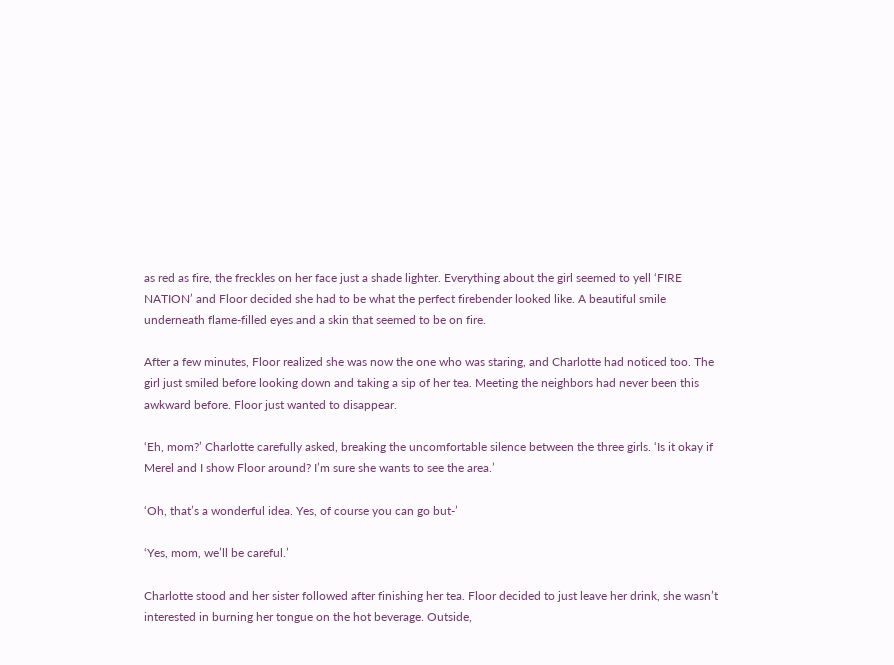as red as fire, the freckles on her face just a shade lighter. Everything about the girl seemed to yell ‘FIRE NATION’ and Floor decided she had to be what the perfect firebender looked like. A beautiful smile underneath flame-filled eyes and a skin that seemed to be on fire.

After a few minutes, Floor realized she was now the one who was staring, and Charlotte had noticed too. The girl just smiled before looking down and taking a sip of her tea. Meeting the neighbors had never been this awkward before. Floor just wanted to disappear.

‘Eh, mom?’ Charlotte carefully asked, breaking the uncomfortable silence between the three girls. ‘Is it okay if Merel and I show Floor around? I’m sure she wants to see the area.’

‘Oh, that’s a wonderful idea. Yes, of course you can go but-’

‘Yes, mom, we’ll be careful.’

Charlotte stood and her sister followed after finishing her tea. Floor decided to just leave her drink, she wasn’t interested in burning her tongue on the hot beverage. Outside,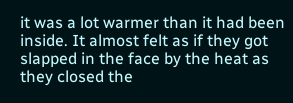it was a lot warmer than it had been inside. It almost felt as if they got slapped in the face by the heat as they closed the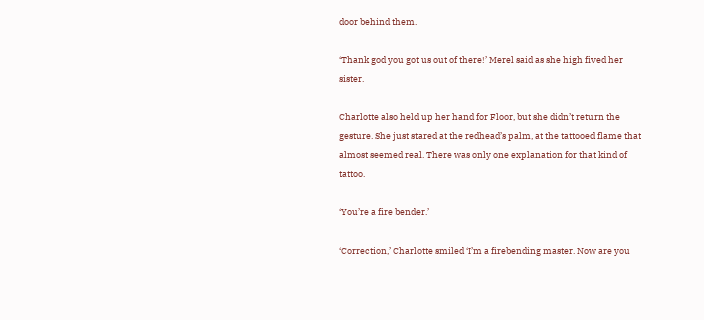door behind them.

‘Thank god you got us out of there!’ Merel said as she high fived her sister.

Charlotte also held up her hand for Floor, but she didn’t return the gesture. She just stared at the redhead’s palm, at the tattooed flame that almost seemed real. There was only one explanation for that kind of tattoo.

‘You’re a fire bender.’

‘Correction,’ Charlotte smiled ‘I’m a firebending master. Now are you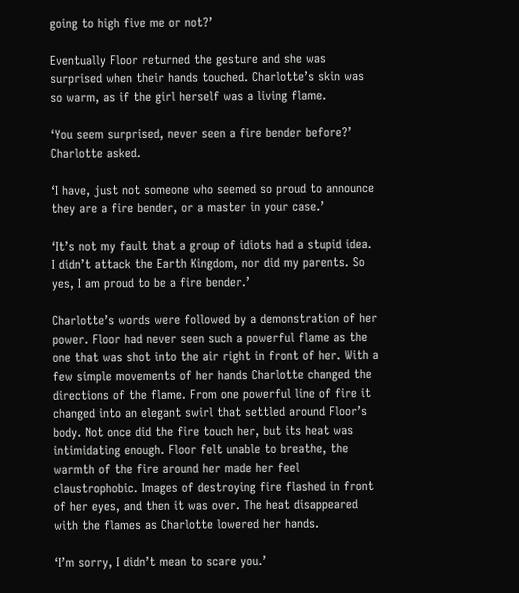going to high five me or not?’

Eventually Floor returned the gesture and she was surprised when their hands touched. Charlotte’s skin was so warm, as if the girl herself was a living flame.

‘You seem surprised, never seen a fire bender before?’ Charlotte asked.

‘I have, just not someone who seemed so proud to announce they are a fire bender, or a master in your case.’

‘It’s not my fault that a group of idiots had a stupid idea. I didn’t attack the Earth Kingdom, nor did my parents. So yes, I am proud to be a fire bender.’

Charlotte’s words were followed by a demonstration of her power. Floor had never seen such a powerful flame as the one that was shot into the air right in front of her. With a few simple movements of her hands Charlotte changed the directions of the flame. From one powerful line of fire it changed into an elegant swirl that settled around Floor’s body. Not once did the fire touch her, but its heat was intimidating enough. Floor felt unable to breathe, the warmth of the fire around her made her feel claustrophobic. Images of destroying fire flashed in front of her eyes, and then it was over. The heat disappeared with the flames as Charlotte lowered her hands.

‘I’m sorry, I didn’t mean to scare you.’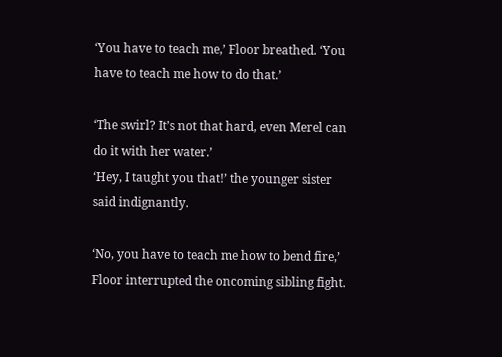‘You have to teach me,’ Floor breathed. ‘You have to teach me how to do that.’

‘The swirl? It’s not that hard, even Merel can do it with her water.’
‘Hey, I taught you that!’ the younger sister said indignantly.

‘No, you have to teach me how to bend fire,’ Floor interrupted the oncoming sibling fight.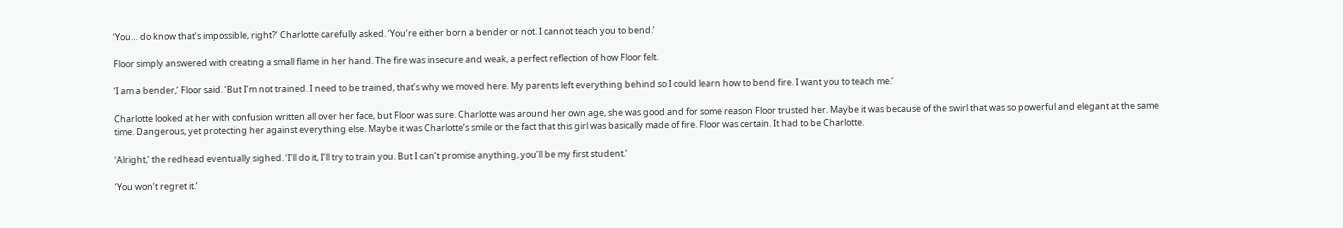‘You… do know that’s impossible, right?’ Charlotte carefully asked. ‘You’re either born a bender or not. I cannot teach you to bend.’

Floor simply answered with creating a small flame in her hand. The fire was insecure and weak, a perfect reflection of how Floor felt.

‘I am a bender,’ Floor said. ‘But I’m not trained. I need to be trained, that’s why we moved here. My parents left everything behind so I could learn how to bend fire. I want you to teach me.’

Charlotte looked at her with confusion written all over her face, but Floor was sure. Charlotte was around her own age, she was good and for some reason Floor trusted her. Maybe it was because of the swirl that was so powerful and elegant at the same time. Dangerous, yet protecting her against everything else. Maybe it was Charlotte’s smile or the fact that this girl was basically made of fire. Floor was certain. It had to be Charlotte.

‘Alright,’ the redhead eventually sighed. ‘I’ll do it, I’ll try to train you. But I can’t promise anything, you’ll be my first student.’

‘You won’t regret it.’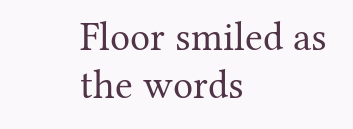Floor smiled as the words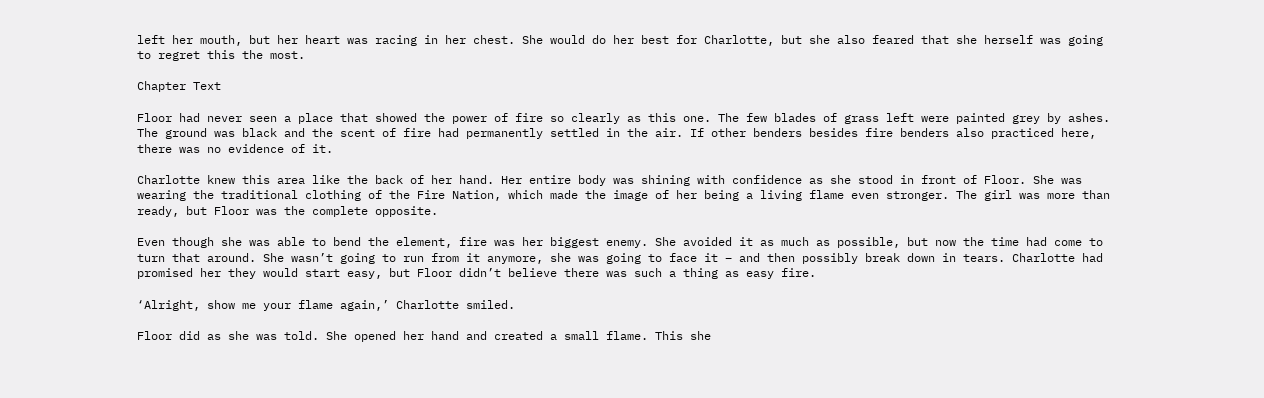left her mouth, but her heart was racing in her chest. She would do her best for Charlotte, but she also feared that she herself was going to regret this the most.

Chapter Text

Floor had never seen a place that showed the power of fire so clearly as this one. The few blades of grass left were painted grey by ashes. The ground was black and the scent of fire had permanently settled in the air. If other benders besides fire benders also practiced here, there was no evidence of it.

Charlotte knew this area like the back of her hand. Her entire body was shining with confidence as she stood in front of Floor. She was wearing the traditional clothing of the Fire Nation, which made the image of her being a living flame even stronger. The girl was more than ready, but Floor was the complete opposite.

Even though she was able to bend the element, fire was her biggest enemy. She avoided it as much as possible, but now the time had come to turn that around. She wasn’t going to run from it anymore, she was going to face it – and then possibly break down in tears. Charlotte had promised her they would start easy, but Floor didn’t believe there was such a thing as easy fire.

‘Alright, show me your flame again,’ Charlotte smiled.

Floor did as she was told. She opened her hand and created a small flame. This she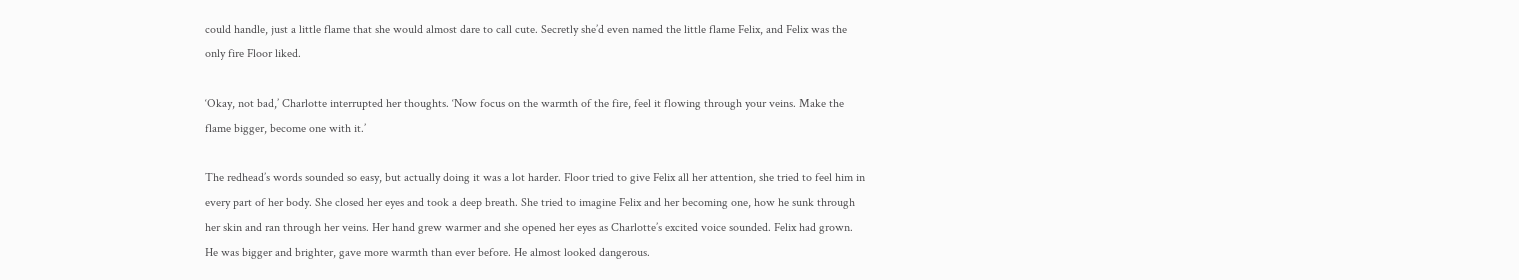could handle, just a little flame that she would almost dare to call cute. Secretly she’d even named the little flame Felix, and Felix was the only fire Floor liked.

‘Okay, not bad,’ Charlotte interrupted her thoughts. ‘Now focus on the warmth of the fire, feel it flowing through your veins. Make the flame bigger, become one with it.’

The redhead’s words sounded so easy, but actually doing it was a lot harder. Floor tried to give Felix all her attention, she tried to feel him in every part of her body. She closed her eyes and took a deep breath. She tried to imagine Felix and her becoming one, how he sunk through her skin and ran through her veins. Her hand grew warmer and she opened her eyes as Charlotte’s excited voice sounded. Felix had grown. He was bigger and brighter, gave more warmth than ever before. He almost looked dangerous.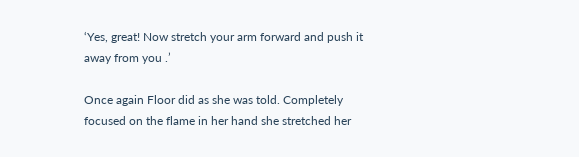‘Yes, great! Now stretch your arm forward and push it away from you .’

Once again Floor did as she was told. Completely focused on the flame in her hand she stretched her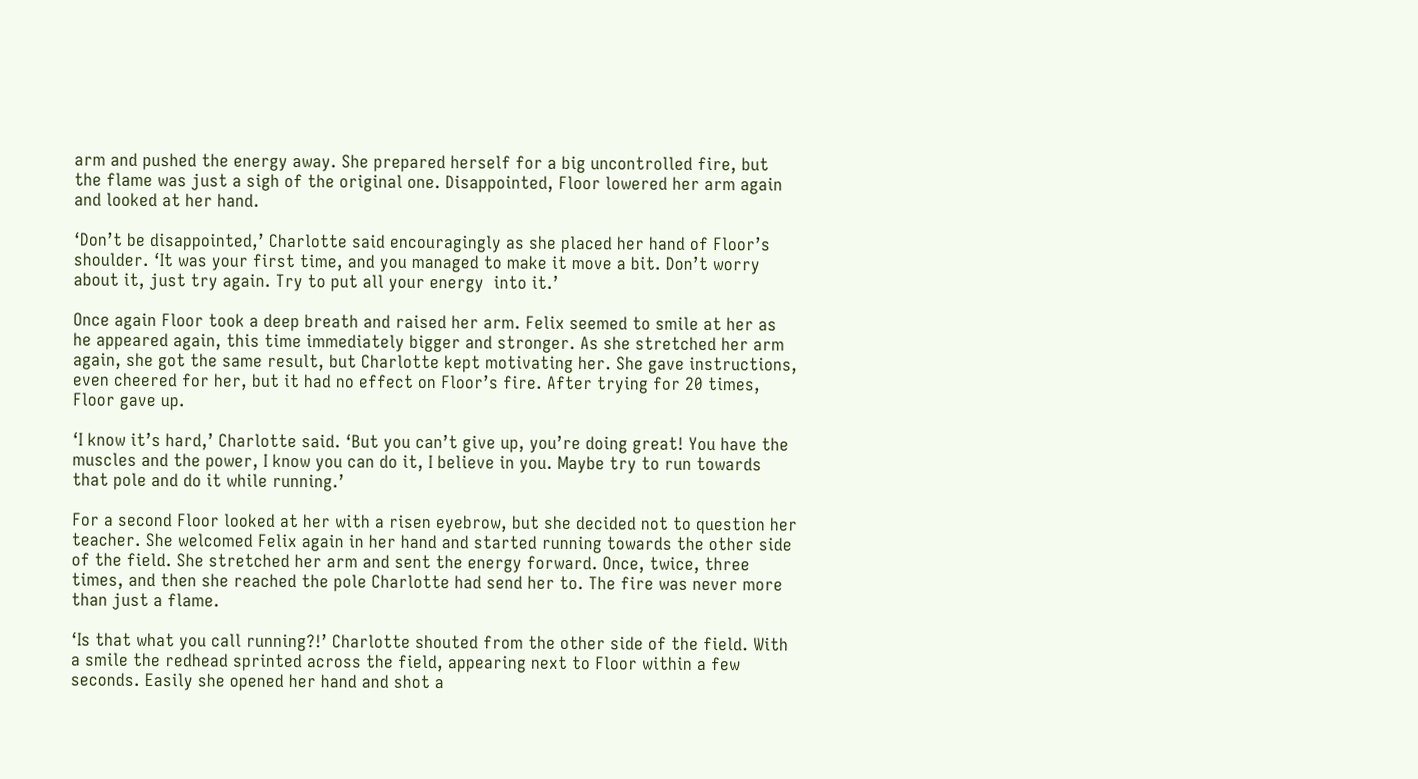arm and pushed the energy away. She prepared herself for a big uncontrolled fire, but the flame was just a sigh of the original one. Disappointed, Floor lowered her arm again and looked at her hand.

‘Don’t be disappointed,’ Charlotte said encouragingly as she placed her hand of Floor’s shoulder. ‘It was your first time, and you managed to make it move a bit. Don’t worry about it, just try again. Try to put all your energy  into it.’

Once again Floor took a deep breath and raised her arm. Felix seemed to smile at her as he appeared again, this time immediately bigger and stronger. As she stretched her arm again, she got the same result, but Charlotte kept motivating her. She gave instructions, even cheered for her, but it had no effect on Floor’s fire. After trying for 20 times, Floor gave up.

‘I know it’s hard,’ Charlotte said. ‘But you can’t give up, you’re doing great! You have the muscles and the power, I know you can do it, I believe in you. Maybe try to run towards that pole and do it while running.’

For a second Floor looked at her with a risen eyebrow, but she decided not to question her teacher. She welcomed Felix again in her hand and started running towards the other side of the field. She stretched her arm and sent the energy forward. Once, twice, three times, and then she reached the pole Charlotte had send her to. The fire was never more than just a flame.

‘Is that what you call running?!’ Charlotte shouted from the other side of the field. With a smile the redhead sprinted across the field, appearing next to Floor within a few seconds. Easily she opened her hand and shot a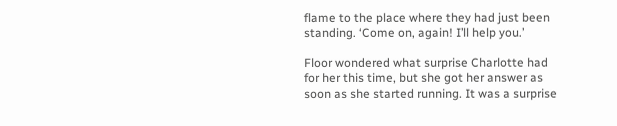flame to the place where they had just been standing. ‘Come on, again! I’ll help you.’

Floor wondered what surprise Charlotte had for her this time, but she got her answer as soon as she started running. It was a surprise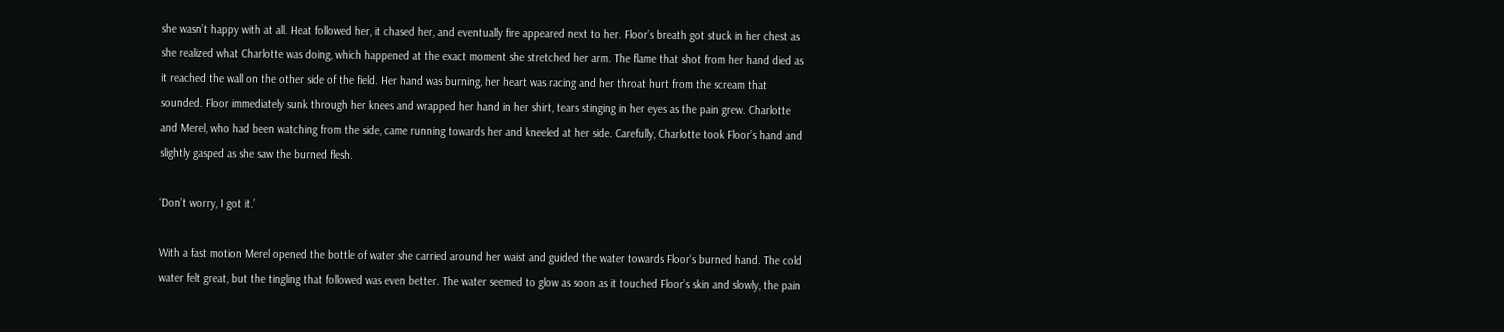she wasn’t happy with at all. Heat followed her, it chased her, and eventually fire appeared next to her. Floor’s breath got stuck in her chest as she realized what Charlotte was doing, which happened at the exact moment she stretched her arm. The flame that shot from her hand died as it reached the wall on the other side of the field. Her hand was burning, her heart was racing and her throat hurt from the scream that sounded. Floor immediately sunk through her knees and wrapped her hand in her shirt, tears stinging in her eyes as the pain grew. Charlotte and Merel, who had been watching from the side, came running towards her and kneeled at her side. Carefully, Charlotte took Floor’s hand and slightly gasped as she saw the burned flesh.

‘Don’t worry, I got it.’

With a fast motion Merel opened the bottle of water she carried around her waist and guided the water towards Floor’s burned hand. The cold water felt great, but the tingling that followed was even better. The water seemed to glow as soon as it touched Floor’s skin and slowly, the pain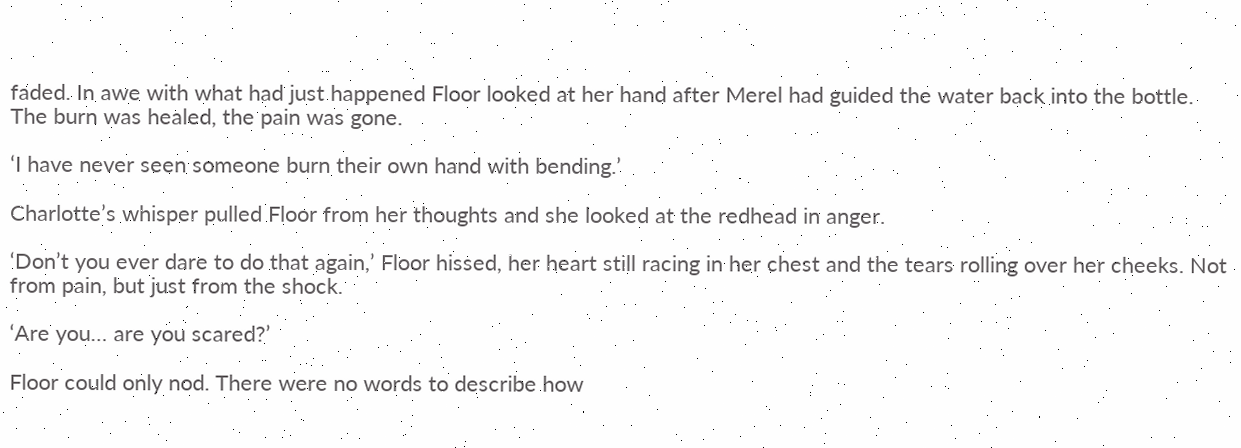faded. In awe with what had just happened Floor looked at her hand after Merel had guided the water back into the bottle. The burn was healed, the pain was gone.

‘I have never seen someone burn their own hand with bending.’

Charlotte’s whisper pulled Floor from her thoughts and she looked at the redhead in anger.

‘Don’t you ever dare to do that again,’ Floor hissed, her heart still racing in her chest and the tears rolling over her cheeks. Not from pain, but just from the shock.

‘Are you… are you scared?’

Floor could only nod. There were no words to describe how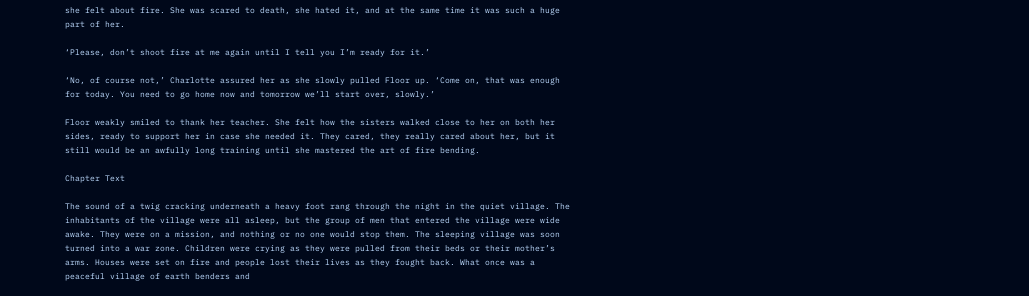she felt about fire. She was scared to death, she hated it, and at the same time it was such a huge part of her.

‘Please, don’t shoot fire at me again until I tell you I’m ready for it.’

‘No, of course not,’ Charlotte assured her as she slowly pulled Floor up. ‘Come on, that was enough for today. You need to go home now and tomorrow we’ll start over, slowly.’

Floor weakly smiled to thank her teacher. She felt how the sisters walked close to her on both her sides, ready to support her in case she needed it. They cared, they really cared about her, but it still would be an awfully long training until she mastered the art of fire bending.

Chapter Text

The sound of a twig cracking underneath a heavy foot rang through the night in the quiet village. The inhabitants of the village were all asleep, but the group of men that entered the village were wide awake. They were on a mission, and nothing or no one would stop them. The sleeping village was soon turned into a war zone. Children were crying as they were pulled from their beds or their mother’s arms. Houses were set on fire and people lost their lives as they fought back. What once was a peaceful village of earth benders and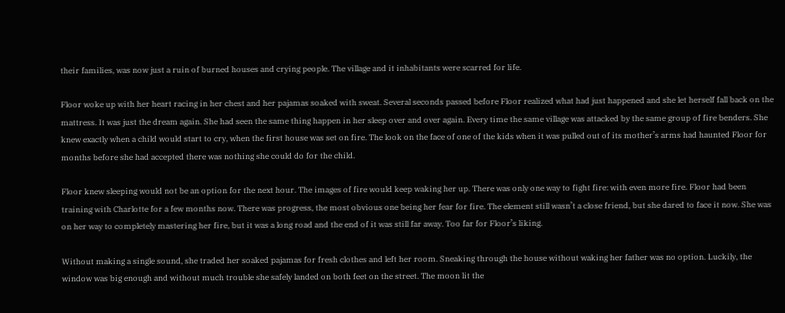their families, was now just a ruin of burned houses and crying people. The village and it inhabitants were scarred for life.

Floor woke up with her heart racing in her chest and her pajamas soaked with sweat. Several seconds passed before Floor realized what had just happened and she let herself fall back on the mattress. It was just the dream again. She had seen the same thing happen in her sleep over and over again. Every time the same village was attacked by the same group of fire benders. She knew exactly when a child would start to cry, when the first house was set on fire. The look on the face of one of the kids when it was pulled out of its mother’s arms had haunted Floor for months before she had accepted there was nothing she could do for the child.

Floor knew sleeping would not be an option for the next hour. The images of fire would keep waking her up. There was only one way to fight fire: with even more fire. Floor had been training with Charlotte for a few months now. There was progress, the most obvious one being her fear for fire. The element still wasn’t a close friend, but she dared to face it now. She was on her way to completely mastering her fire, but it was a long road and the end of it was still far away. Too far for Floor’s liking.

Without making a single sound, she traded her soaked pajamas for fresh clothes and left her room. Sneaking through the house without waking her father was no option. Luckily, the window was big enough and without much trouble she safely landed on both feet on the street. The moon lit the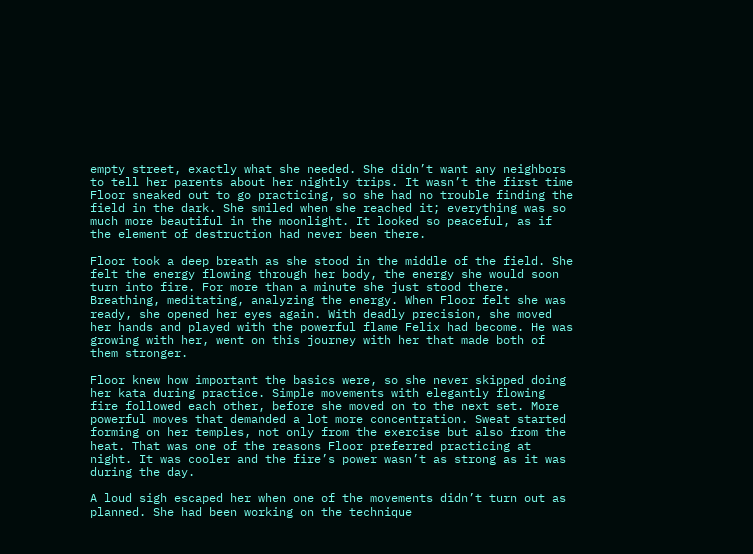empty street, exactly what she needed. She didn’t want any neighbors to tell her parents about her nightly trips. It wasn’t the first time Floor sneaked out to go practicing, so she had no trouble finding the field in the dark. She smiled when she reached it; everything was so much more beautiful in the moonlight. It looked so peaceful, as if the element of destruction had never been there.

Floor took a deep breath as she stood in the middle of the field. She felt the energy flowing through her body, the energy she would soon turn into fire. For more than a minute she just stood there. Breathing, meditating, analyzing the energy. When Floor felt she was ready, she opened her eyes again. With deadly precision, she moved her hands and played with the powerful flame Felix had become. He was growing with her, went on this journey with her that made both of them stronger.

Floor knew how important the basics were, so she never skipped doing her kata during practice. Simple movements with elegantly flowing fire followed each other, before she moved on to the next set. More powerful moves that demanded a lot more concentration. Sweat started forming on her temples, not only from the exercise but also from the heat. That was one of the reasons Floor preferred practicing at night. It was cooler and the fire’s power wasn’t as strong as it was during the day.

A loud sigh escaped her when one of the movements didn’t turn out as planned. She had been working on the technique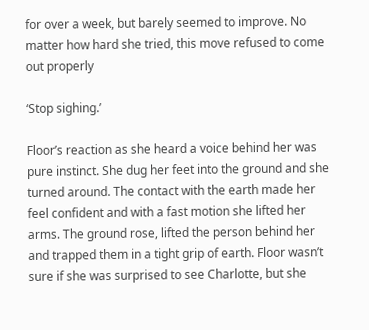for over a week, but barely seemed to improve. No matter how hard she tried, this move refused to come out properly

‘Stop sighing.’

Floor’s reaction as she heard a voice behind her was pure instinct. She dug her feet into the ground and she turned around. The contact with the earth made her feel confident and with a fast motion she lifted her arms. The ground rose, lifted the person behind her and trapped them in a tight grip of earth. Floor wasn’t sure if she was surprised to see Charlotte, but she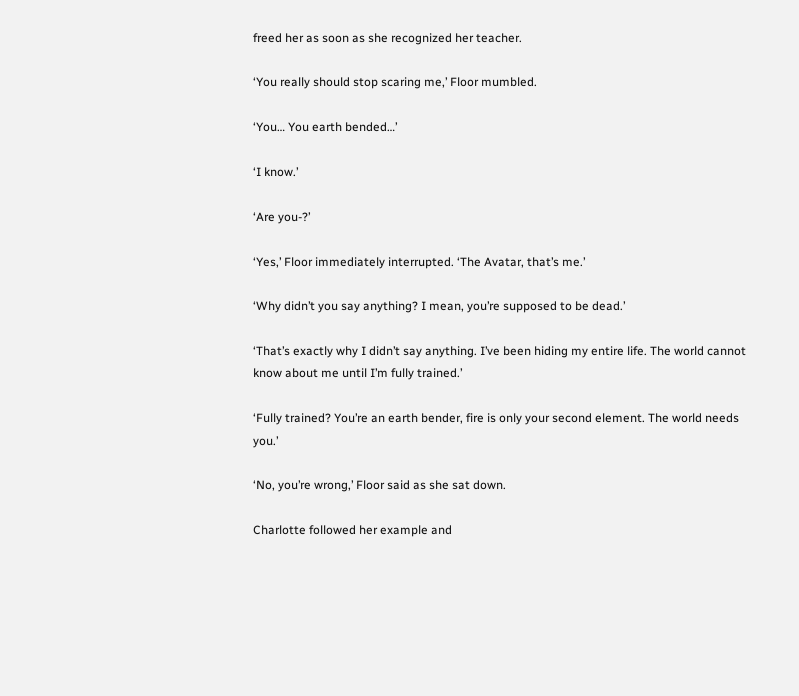freed her as soon as she recognized her teacher.

‘You really should stop scaring me,’ Floor mumbled.

‘You… You earth bended…’

‘I know.’

‘Are you-?’

‘Yes,’ Floor immediately interrupted. ‘The Avatar, that’s me.’

‘Why didn’t you say anything? I mean, you’re supposed to be dead.’

‘That’s exactly why I didn’t say anything. I’ve been hiding my entire life. The world cannot know about me until I’m fully trained.’

‘Fully trained? You’re an earth bender, fire is only your second element. The world needs you.’

‘No, you’re wrong,’ Floor said as she sat down.

Charlotte followed her example and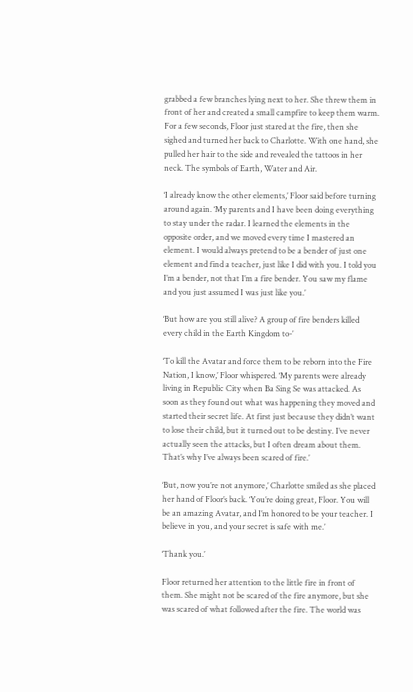grabbed a few branches lying next to her. She threw them in front of her and created a small campfire to keep them warm. For a few seconds, Floor just stared at the fire, then she sighed and turned her back to Charlotte. With one hand, she pulled her hair to the side and revealed the tattoos in her neck. The symbols of Earth, Water and Air.

‘I already know the other elements,’ Floor said before turning around again. ‘My parents and I have been doing everything to stay under the radar. I learned the elements in the opposite order, and we moved every time I mastered an element. I would always pretend to be a bender of just one element and find a teacher, just like I did with you. I told you I’m a bender, not that I’m a fire bender. You saw my flame and you just assumed I was just like you.’

‘But how are you still alive? A group of fire benders killed every child in the Earth Kingdom to-’

‘To kill the Avatar and force them to be reborn into the Fire Nation, I know,’ Floor whispered. ‘My parents were already living in Republic City when Ba Sing Se was attacked. As soon as they found out what was happening they moved and started their secret life. At first just because they didn’t want to lose their child, but it turned out to be destiny. I’ve never actually seen the attacks, but I often dream about them. That’s why I’ve always been scared of fire.’

‘But, now you’re not anymore,’ Charlotte smiled as she placed her hand of Floor’s back. ‘You’re doing great, Floor. You will be an amazing Avatar, and I’m honored to be your teacher. I believe in you, and your secret is safe with me.’

‘Thank you.’

Floor returned her attention to the little fire in front of them. She might not be scared of the fire anymore, but she was scared of what followed after the fire. The world was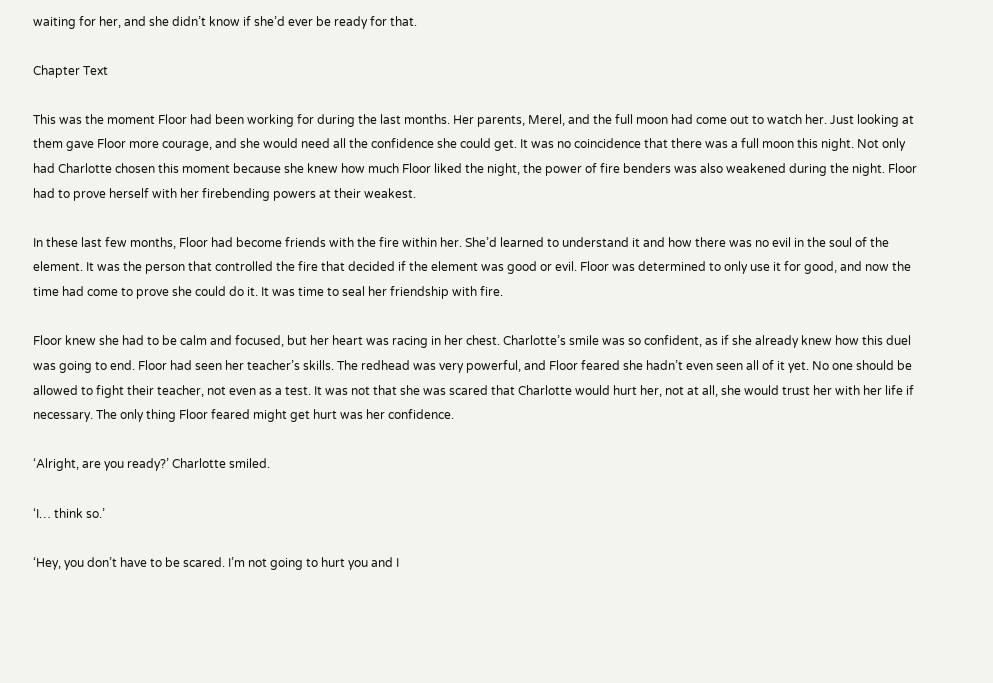waiting for her, and she didn’t know if she’d ever be ready for that.

Chapter Text

This was the moment Floor had been working for during the last months. Her parents, Merel, and the full moon had come out to watch her. Just looking at them gave Floor more courage, and she would need all the confidence she could get. It was no coincidence that there was a full moon this night. Not only had Charlotte chosen this moment because she knew how much Floor liked the night, the power of fire benders was also weakened during the night. Floor had to prove herself with her firebending powers at their weakest.

In these last few months, Floor had become friends with the fire within her. She’d learned to understand it and how there was no evil in the soul of the element. It was the person that controlled the fire that decided if the element was good or evil. Floor was determined to only use it for good, and now the time had come to prove she could do it. It was time to seal her friendship with fire.

Floor knew she had to be calm and focused, but her heart was racing in her chest. Charlotte’s smile was so confident, as if she already knew how this duel was going to end. Floor had seen her teacher’s skills. The redhead was very powerful, and Floor feared she hadn’t even seen all of it yet. No one should be allowed to fight their teacher, not even as a test. It was not that she was scared that Charlotte would hurt her, not at all, she would trust her with her life if necessary. The only thing Floor feared might get hurt was her confidence.

‘Alright, are you ready?’ Charlotte smiled.

‘I… think so.’

‘Hey, you don’t have to be scared. I’m not going to hurt you and I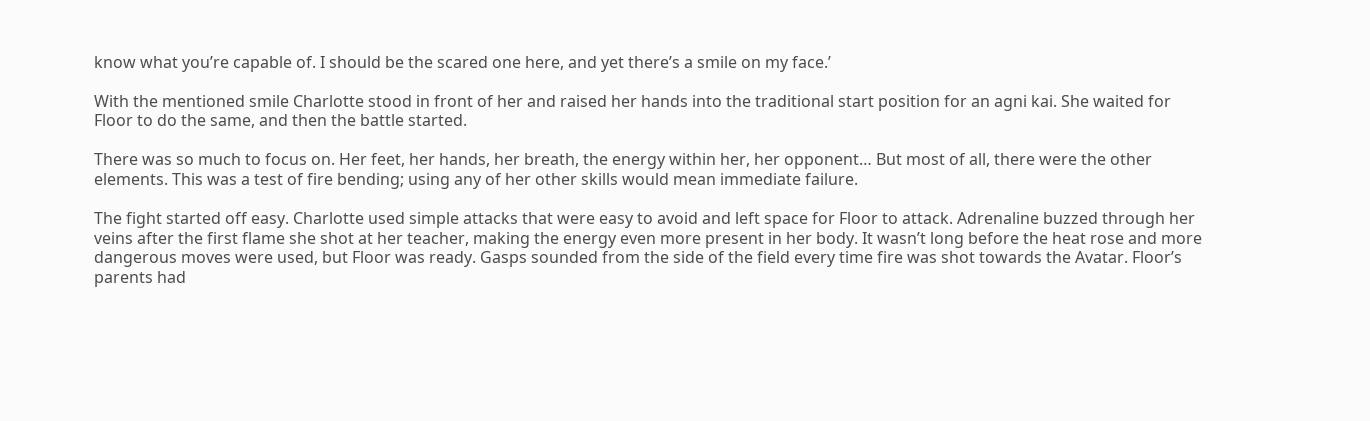know what you’re capable of. I should be the scared one here, and yet there’s a smile on my face.’

With the mentioned smile Charlotte stood in front of her and raised her hands into the traditional start position for an agni kai. She waited for Floor to do the same, and then the battle started.

There was so much to focus on. Her feet, her hands, her breath, the energy within her, her opponent… But most of all, there were the other elements. This was a test of fire bending; using any of her other skills would mean immediate failure.

The fight started off easy. Charlotte used simple attacks that were easy to avoid and left space for Floor to attack. Adrenaline buzzed through her veins after the first flame she shot at her teacher, making the energy even more present in her body. It wasn’t long before the heat rose and more dangerous moves were used, but Floor was ready. Gasps sounded from the side of the field every time fire was shot towards the Avatar. Floor’s parents had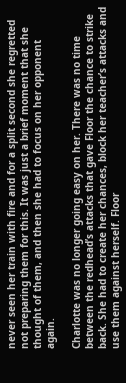never seen her train with fire and for a split second she regretted not preparing them for this. It was just a brief moment that she thought of them, and then she had to focus on her opponent again.

Charlotte was no longer going easy on her. There was no time between the redhead’s attacks that gave Floor the chance to strike back. She had to create her chances, block her teacher’s attacks and use them against herself. Floor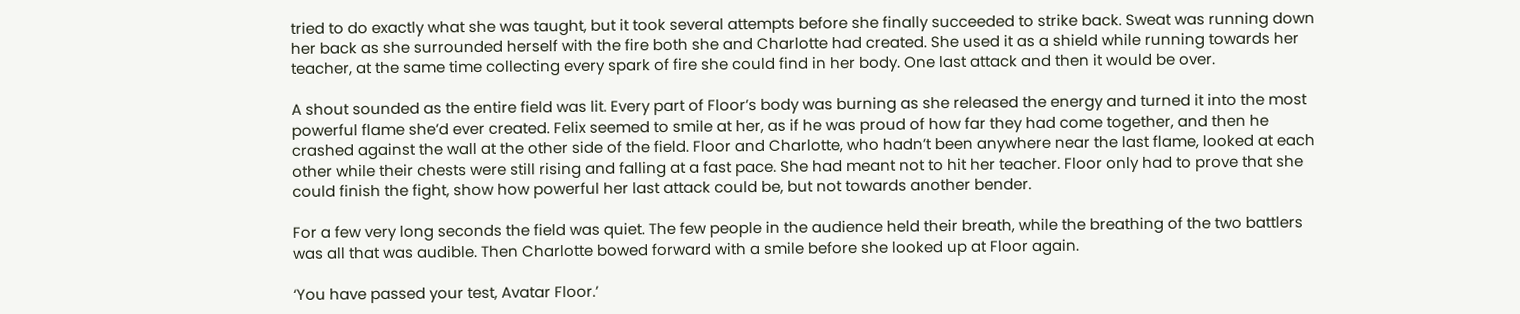tried to do exactly what she was taught, but it took several attempts before she finally succeeded to strike back. Sweat was running down her back as she surrounded herself with the fire both she and Charlotte had created. She used it as a shield while running towards her teacher, at the same time collecting every spark of fire she could find in her body. One last attack and then it would be over.

A shout sounded as the entire field was lit. Every part of Floor’s body was burning as she released the energy and turned it into the most powerful flame she’d ever created. Felix seemed to smile at her, as if he was proud of how far they had come together, and then he crashed against the wall at the other side of the field. Floor and Charlotte, who hadn’t been anywhere near the last flame, looked at each other while their chests were still rising and falling at a fast pace. She had meant not to hit her teacher. Floor only had to prove that she could finish the fight, show how powerful her last attack could be, but not towards another bender.

For a few very long seconds the field was quiet. The few people in the audience held their breath, while the breathing of the two battlers was all that was audible. Then Charlotte bowed forward with a smile before she looked up at Floor again.

‘You have passed your test, Avatar Floor.’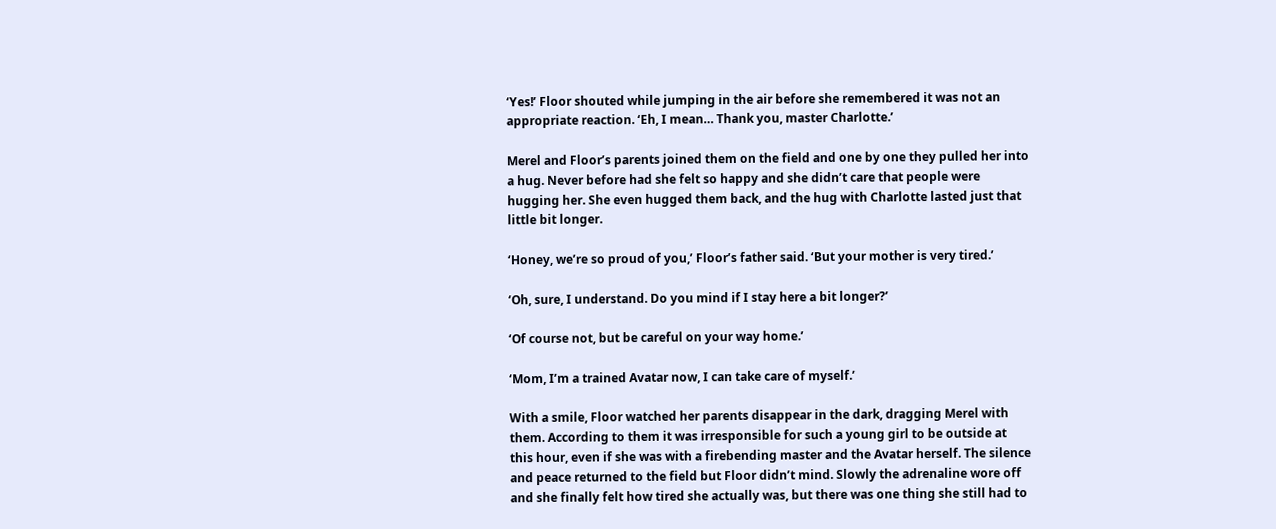‘Yes!’ Floor shouted while jumping in the air before she remembered it was not an appropriate reaction. ‘Eh, I mean… Thank you, master Charlotte.’

Merel and Floor’s parents joined them on the field and one by one they pulled her into a hug. Never before had she felt so happy and she didn’t care that people were hugging her. She even hugged them back, and the hug with Charlotte lasted just that little bit longer.

‘Honey, we’re so proud of you,’ Floor’s father said. ‘But your mother is very tired.’

‘Oh, sure, I understand. Do you mind if I stay here a bit longer?’

‘Of course not, but be careful on your way home.’

‘Mom, I’m a trained Avatar now, I can take care of myself.’

With a smile, Floor watched her parents disappear in the dark, dragging Merel with them. According to them it was irresponsible for such a young girl to be outside at this hour, even if she was with a firebending master and the Avatar herself. The silence and peace returned to the field but Floor didn’t mind. Slowly the adrenaline wore off and she finally felt how tired she actually was, but there was one thing she still had to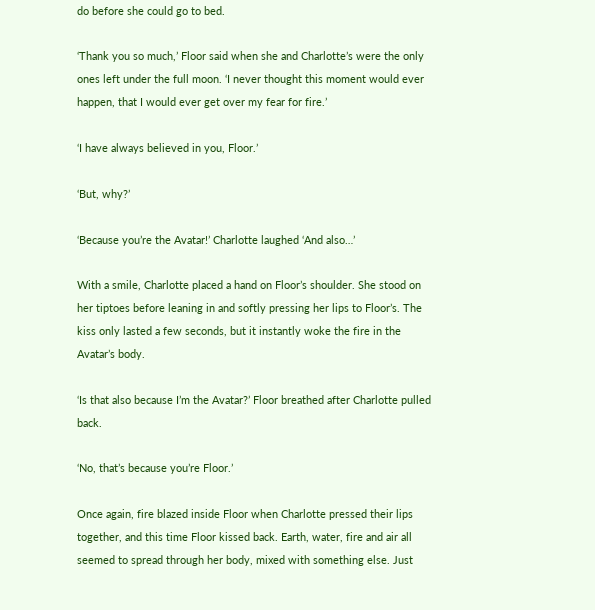do before she could go to bed.

‘Thank you so much,’ Floor said when she and Charlotte’s were the only ones left under the full moon. ‘I never thought this moment would ever happen, that I would ever get over my fear for fire.’

‘I have always believed in you, Floor.’

‘But, why?’

‘Because you’re the Avatar!’ Charlotte laughed ‘And also…’

With a smile, Charlotte placed a hand on Floor’s shoulder. She stood on her tiptoes before leaning in and softly pressing her lips to Floor’s. The kiss only lasted a few seconds, but it instantly woke the fire in the Avatar’s body.

‘Is that also because I’m the Avatar?’ Floor breathed after Charlotte pulled back.

‘No, that’s because you’re Floor.’

Once again, fire blazed inside Floor when Charlotte pressed their lips together, and this time Floor kissed back. Earth, water, fire and air all seemed to spread through her body, mixed with something else. Just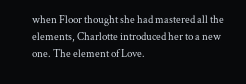when Floor thought she had mastered all the elements, Charlotte introduced her to a new one. The element of Love.